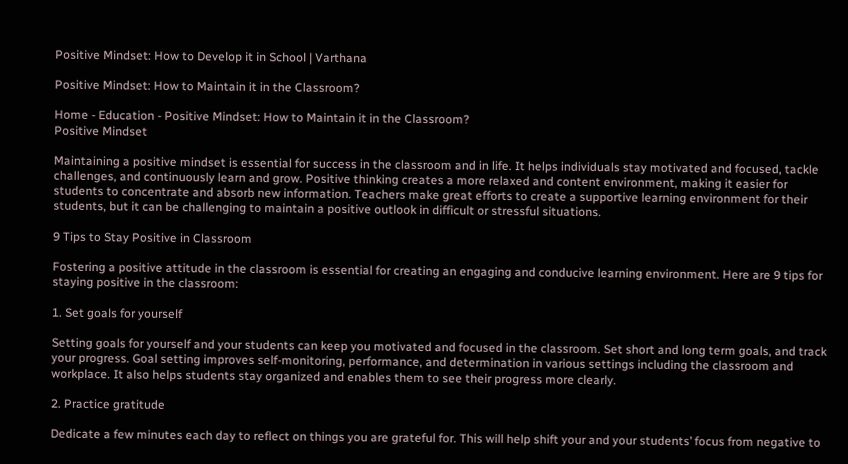Positive Mindset: How to Develop it in School | Varthana

Positive Mindset: How to Maintain it in the Classroom?

Home - Education - Positive Mindset: How to Maintain it in the Classroom?
Positive Mindset

Maintaining a positive mindset is essential for success in the classroom and in life. It helps individuals stay motivated and focused, tackle challenges, and continuously learn and grow. Positive thinking creates a more relaxed and content environment, making it easier for students to concentrate and absorb new information. Teachers make great efforts to create a supportive learning environment for their students, but it can be challenging to maintain a positive outlook in difficult or stressful situations.

9 Tips to Stay Positive in Classroom

Fostering a positive attitude in the classroom is essential for creating an engaging and conducive learning environment. Here are 9 tips for staying positive in the classroom:

1. Set goals for yourself

Setting goals for yourself and your students can keep you motivated and focused in the classroom. Set short and long term goals, and track your progress. Goal setting improves self-monitoring, performance, and determination in various settings including the classroom and workplace. It also helps students stay organized and enables them to see their progress more clearly.

2. Practice gratitude

Dedicate a few minutes each day to reflect on things you are grateful for. This will help shift your and your students’ focus from negative to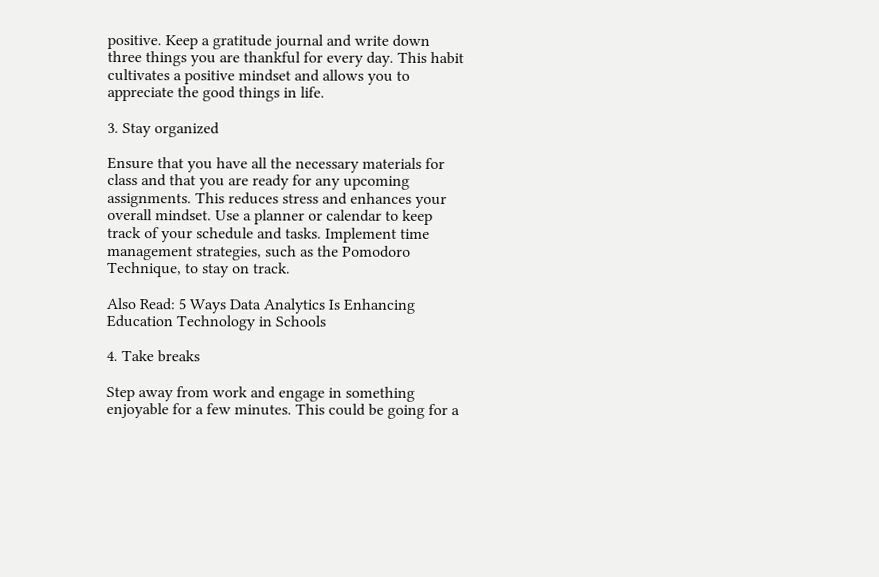positive. Keep a gratitude journal and write down three things you are thankful for every day. This habit cultivates a positive mindset and allows you to appreciate the good things in life.

3. Stay organized

Ensure that you have all the necessary materials for class and that you are ready for any upcoming assignments. This reduces stress and enhances your overall mindset. Use a planner or calendar to keep track of your schedule and tasks. Implement time management strategies, such as the Pomodoro Technique, to stay on track.

Also Read: 5 Ways Data Analytics Is Enhancing Education Technology in Schools

4. Take breaks

Step away from work and engage in something enjoyable for a few minutes. This could be going for a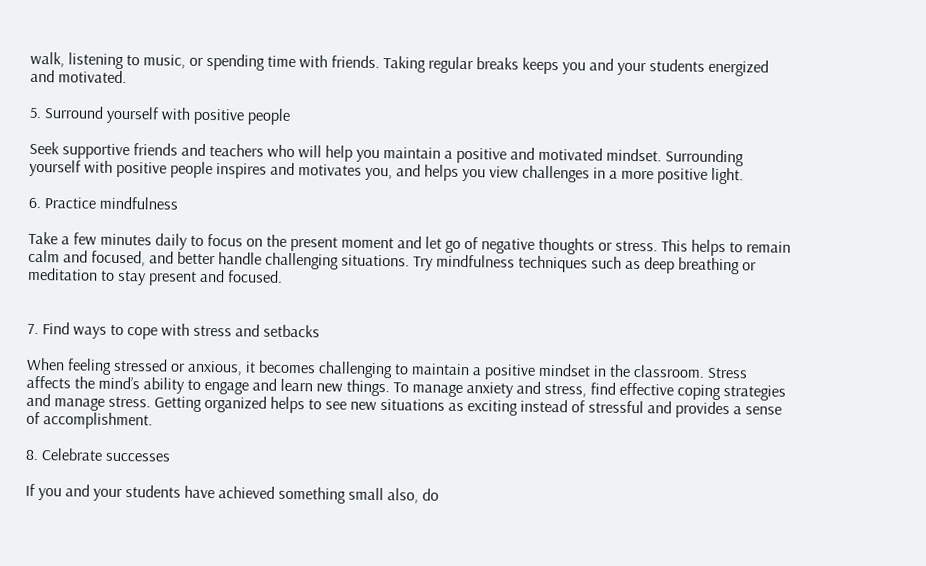walk, listening to music, or spending time with friends. Taking regular breaks keeps you and your students energized and motivated.

5. Surround yourself with positive people

Seek supportive friends and teachers who will help you maintain a positive and motivated mindset. Surrounding yourself with positive people inspires and motivates you, and helps you view challenges in a more positive light.

6. Practice mindfulness

Take a few minutes daily to focus on the present moment and let go of negative thoughts or stress. This helps to remain calm and focused, and better handle challenging situations. Try mindfulness techniques such as deep breathing or meditation to stay present and focused.


7. Find ways to cope with stress and setbacks

When feeling stressed or anxious, it becomes challenging to maintain a positive mindset in the classroom. Stress affects the mind’s ability to engage and learn new things. To manage anxiety and stress, find effective coping strategies and manage stress. Getting organized helps to see new situations as exciting instead of stressful and provides a sense of accomplishment.

8. Celebrate successes

If you and your students have achieved something small also, do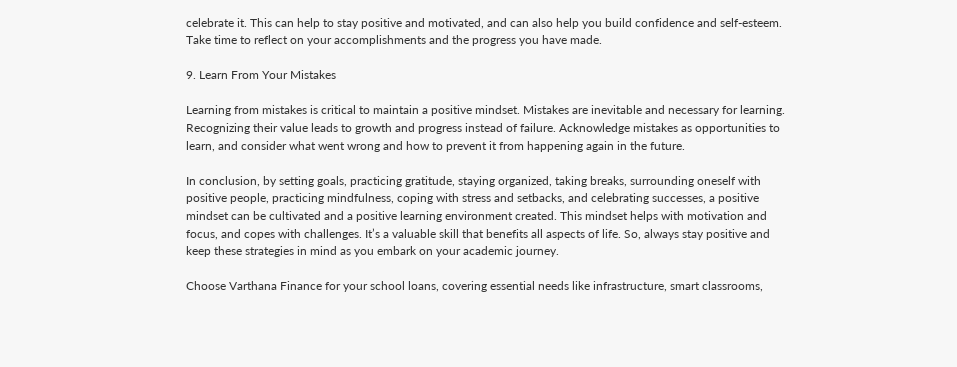celebrate it. This can help to stay positive and motivated, and can also help you build confidence and self-esteem. Take time to reflect on your accomplishments and the progress you have made.

9. Learn From Your Mistakes

Learning from mistakes is critical to maintain a positive mindset. Mistakes are inevitable and necessary for learning. Recognizing their value leads to growth and progress instead of failure. Acknowledge mistakes as opportunities to learn, and consider what went wrong and how to prevent it from happening again in the future.

In conclusion, by setting goals, practicing gratitude, staying organized, taking breaks, surrounding oneself with positive people, practicing mindfulness, coping with stress and setbacks, and celebrating successes, a positive mindset can be cultivated and a positive learning environment created. This mindset helps with motivation and focus, and copes with challenges. It’s a valuable skill that benefits all aspects of life. So, always stay positive and keep these strategies in mind as you embark on your academic journey.

Choose Varthana Finance for your school loans, covering essential needs like infrastructure, smart classrooms,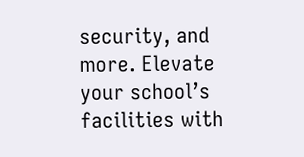security, and more. Elevate your school’s facilities with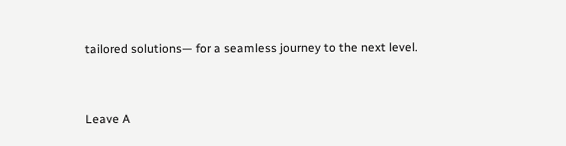tailored solutions— for a seamless journey to the next level.


Leave A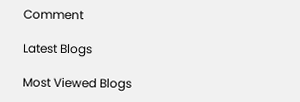Comment

Latest Blogs

Most Viewed Blogs